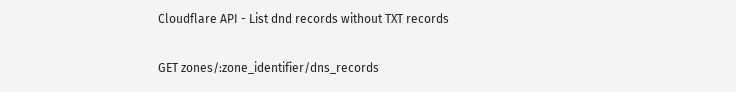Cloudflare API - List dnd records without TXT records

GET zones/:zone_identifier/dns_records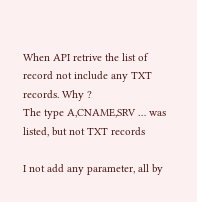When API retrive the list of record not include any TXT records. Why ?
The type A,CNAME,SRV … was listed, but not TXT records

I not add any parameter, all by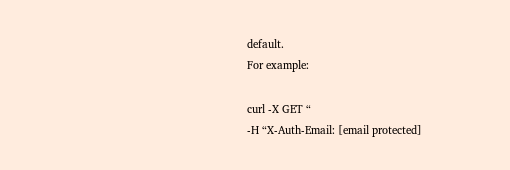default.
For example:

curl -X GET “
-H “X-Auth-Email: [email protected]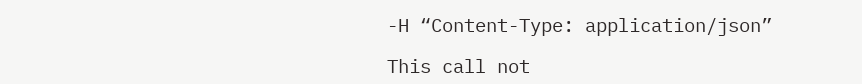-H “Content-Type: application/json”

This call not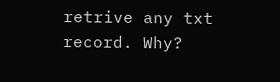retrive any txt record. Why?